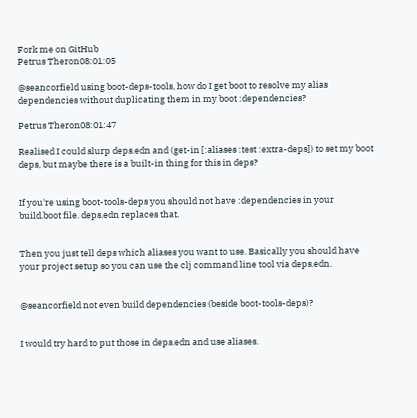Fork me on GitHub
Petrus Theron08:01:05

@seancorfield using boot-deps-tools, how do I get boot to resolve my alias dependencies without duplicating them in my boot :dependencies?

Petrus Theron08:01:47

Realised I could slurp deps.edn and (get-in [:aliases :test :extra-deps]) to set my boot deps, but maybe there is a built-in thing for this in deps?


If you're using boot-tools-deps you should not have :dependencies in your build.boot file. deps.edn replaces that.


Then you just tell deps which aliases you want to use. Basically you should have your project setup so you can use the clj command line tool via deps.edn.


@seancorfield not even build dependencies (beside boot-tools-deps)?


I would try hard to put those in deps.edn and use aliases.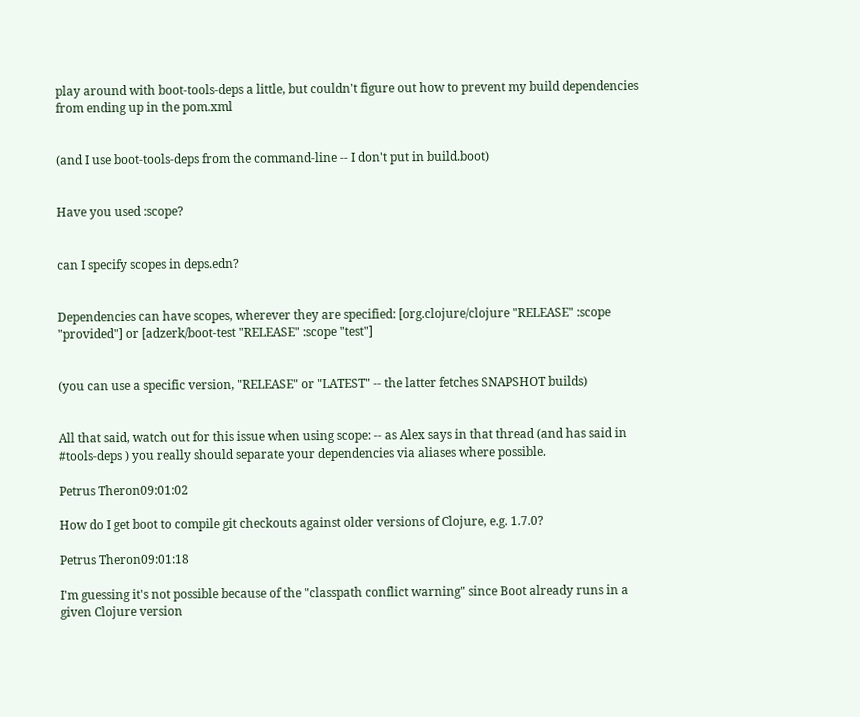play around with boot-tools-deps a little, but couldn't figure out how to prevent my build dependencies from ending up in the pom.xml


(and I use boot-tools-deps from the command-line -- I don't put in build.boot)


Have you used :scope?


can I specify scopes in deps.edn?


Dependencies can have scopes, wherever they are specified: [org.clojure/clojure "RELEASE" :scope "provided"] or [adzerk/boot-test "RELEASE" :scope "test"]


(you can use a specific version, "RELEASE" or "LATEST" -- the latter fetches SNAPSHOT builds)


All that said, watch out for this issue when using scope: -- as Alex says in that thread (and has said in #tools-deps ) you really should separate your dependencies via aliases where possible.

Petrus Theron09:01:02

How do I get boot to compile git checkouts against older versions of Clojure, e.g. 1.7.0?

Petrus Theron09:01:18

I'm guessing it's not possible because of the "classpath conflict warning" since Boot already runs in a given Clojure version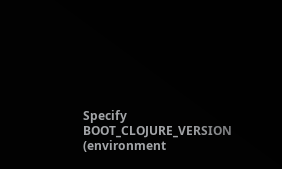Specify BOOT_CLOJURE_VERSION (environment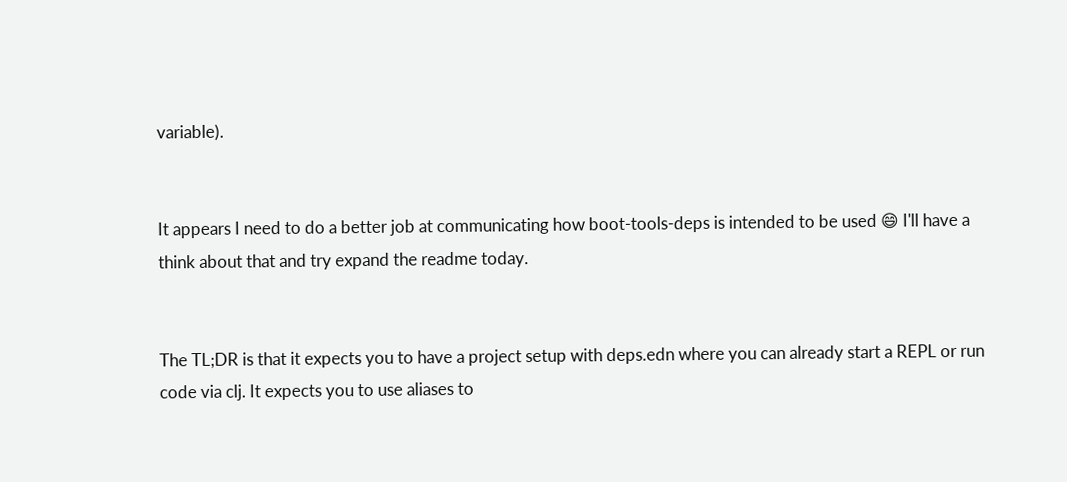variable).


It appears I need to do a better job at communicating how boot-tools-deps is intended to be used 😄 I'll have a think about that and try expand the readme today.


The TL;DR is that it expects you to have a project setup with deps.edn where you can already start a REPL or run code via clj. It expects you to use aliases to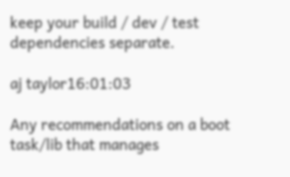keep your build / dev / test dependencies separate.

aj taylor16:01:03

Any recommendations on a boot task/lib that manages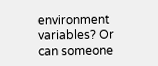environment variables? Or can someone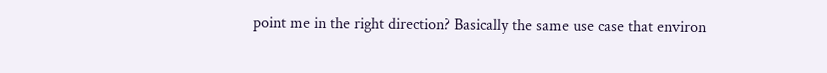point me in the right direction? Basically the same use case that environ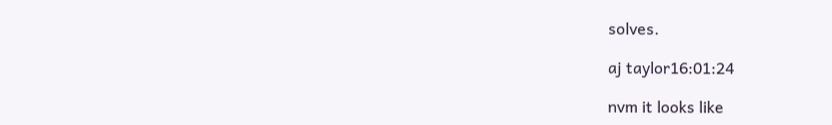solves.

aj taylor16:01:24

nvm it looks like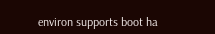environ supports boot ha